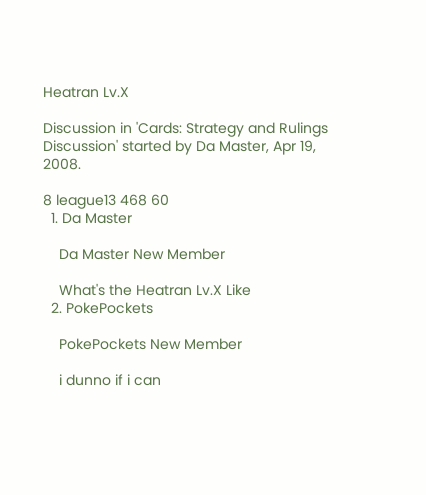Heatran Lv.X

Discussion in 'Cards: Strategy and Rulings Discussion' started by Da Master, Apr 19, 2008.

8 league13 468 60
  1. Da Master

    Da Master New Member

    What's the Heatran Lv.X Like
  2. PokePockets

    PokePockets New Member

    i dunno if i can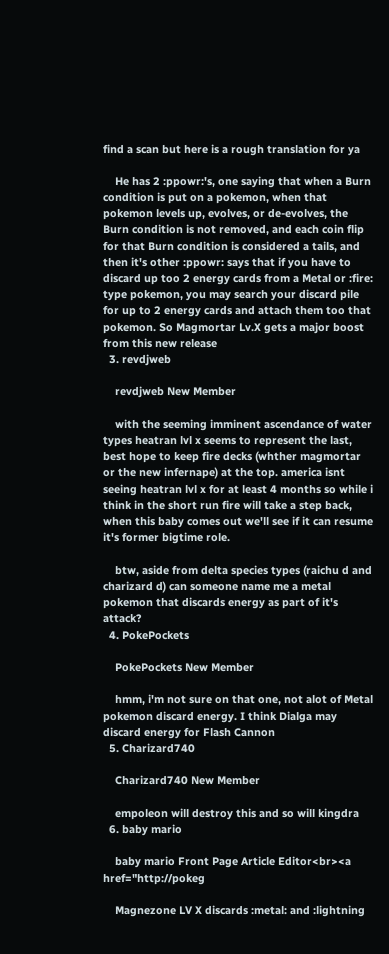find a scan but here is a rough translation for ya

    He has 2 :ppowr:'s, one saying that when a Burn condition is put on a pokemon, when that pokemon levels up, evolves, or de-evolves, the Burn condition is not removed, and each coin flip for that Burn condition is considered a tails, and then it's other :ppowr: says that if you have to discard up too 2 energy cards from a Metal or :fire: type pokemon, you may search your discard pile for up to 2 energy cards and attach them too that pokemon. So Magmortar Lv.X gets a major boost from this new release
  3. revdjweb

    revdjweb New Member

    with the seeming imminent ascendance of water types heatran lvl x seems to represent the last, best hope to keep fire decks (whther magmortar or the new infernape) at the top. america isnt seeing heatran lvl x for at least 4 months so while i think in the short run fire will take a step back, when this baby comes out we'll see if it can resume it's former bigtime role.

    btw, aside from delta species types (raichu d and charizard d) can someone name me a metal pokemon that discards energy as part of it's attack?
  4. PokePockets

    PokePockets New Member

    hmm, i'm not sure on that one, not alot of Metal pokemon discard energy. I think Dialga may discard energy for Flash Cannon
  5. Charizard740

    Charizard740 New Member

    empoleon will destroy this and so will kingdra
  6. baby mario

    baby mario Front Page Article Editor<br><a href="http://pokeg

    Magnezone LV X discards :metal: and :lightning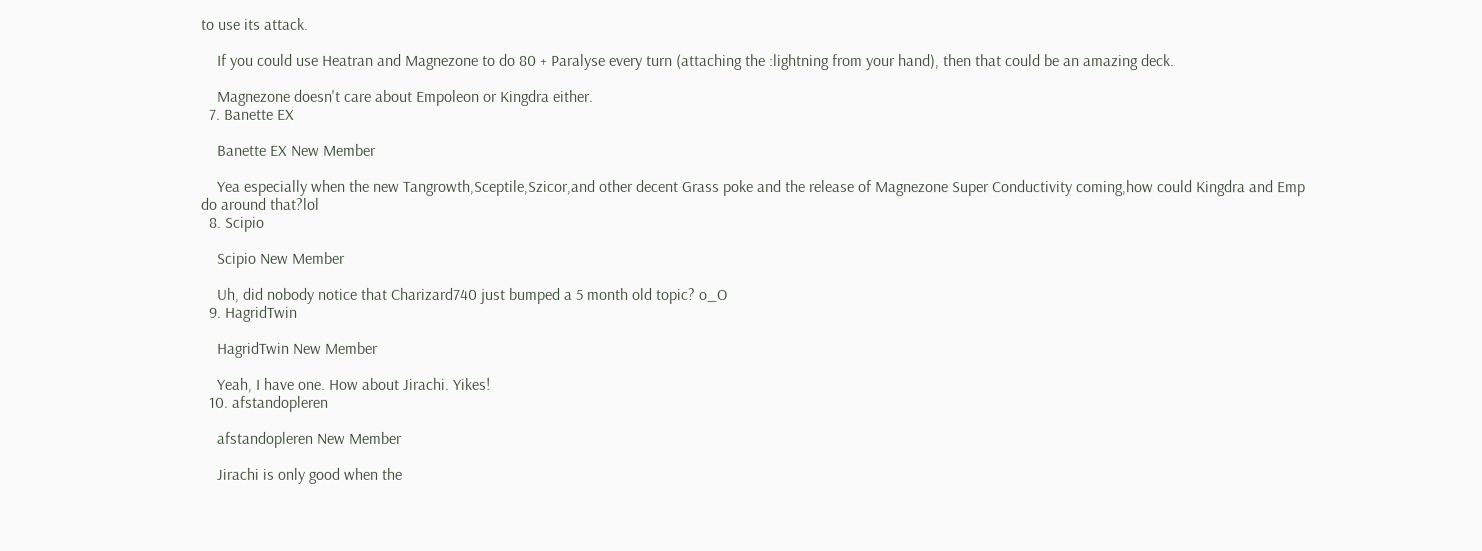to use its attack.

    If you could use Heatran and Magnezone to do 80 + Paralyse every turn (attaching the :lightning from your hand), then that could be an amazing deck.

    Magnezone doesn't care about Empoleon or Kingdra either.
  7. Banette EX

    Banette EX New Member

    Yea especially when the new Tangrowth,Sceptile,Szicor,and other decent Grass poke and the release of Magnezone Super Conductivity coming,how could Kingdra and Emp do around that?lol
  8. Scipio

    Scipio New Member

    Uh, did nobody notice that Charizard740 just bumped a 5 month old topic? o_O
  9. HagridTwin

    HagridTwin New Member

    Yeah, I have one. How about Jirachi. Yikes!
  10. afstandopleren

    afstandopleren New Member

    Jirachi is only good when the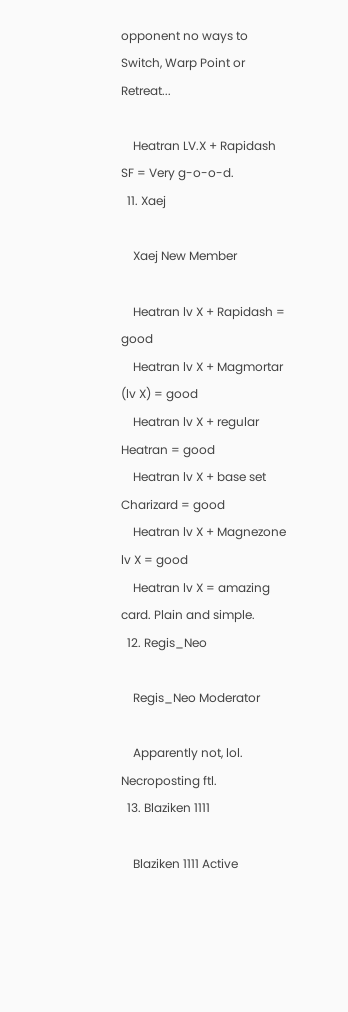opponent no ways to Switch, Warp Point or Retreat...

    Heatran LV.X + Rapidash SF = Very g-o-o-d.
  11. Xaej

    Xaej New Member

    Heatran lv X + Rapidash = good
    Heatran lv X + Magmortar (lv X) = good
    Heatran lv X + regular Heatran = good
    Heatran lv X + base set Charizard = good
    Heatran lv X + Magnezone lv X = good
    Heatran lv X = amazing card. Plain and simple.
  12. Regis_Neo

    Regis_Neo Moderator

    Apparently not, lol. Necroposting ftl.
  13. Blaziken 1111

    Blaziken 1111 Active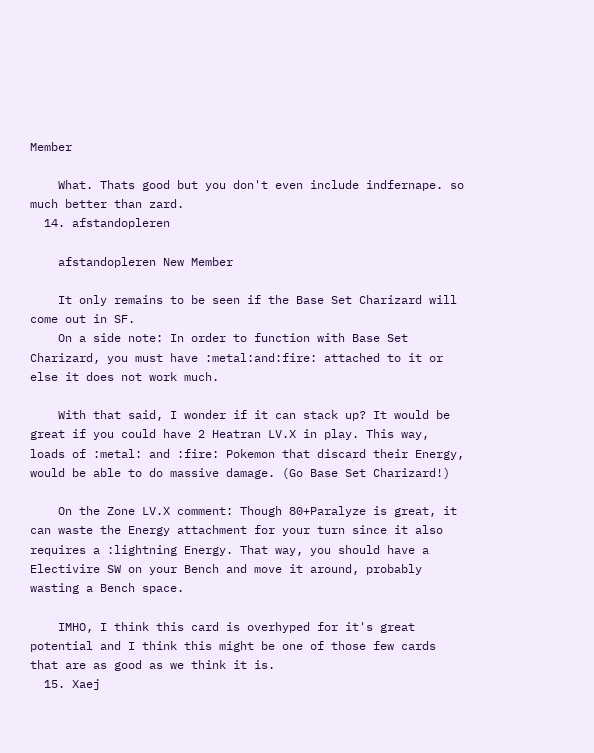Member

    What. Thats good but you don't even include indfernape. so much better than zard.
  14. afstandopleren

    afstandopleren New Member

    It only remains to be seen if the Base Set Charizard will come out in SF.
    On a side note: In order to function with Base Set Charizard, you must have :metal:and:fire: attached to it or else it does not work much.

    With that said, I wonder if it can stack up? It would be great if you could have 2 Heatran LV.X in play. This way, loads of :metal: and :fire: Pokemon that discard their Energy, would be able to do massive damage. (Go Base Set Charizard!)

    On the Zone LV.X comment: Though 80+Paralyze is great, it can waste the Energy attachment for your turn since it also requires a :lightning Energy. That way, you should have a Electivire SW on your Bench and move it around, probably wasting a Bench space.

    IMHO, I think this card is overhyped for it's great potential and I think this might be one of those few cards that are as good as we think it is.
  15. Xaej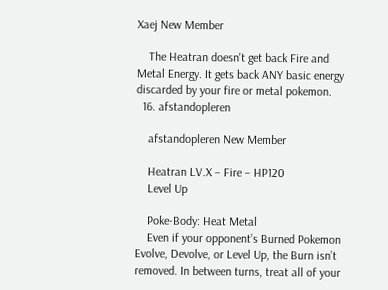Xaej New Member

    The Heatran doesn't get back Fire and Metal Energy. It gets back ANY basic energy discarded by your fire or metal pokemon.
  16. afstandopleren

    afstandopleren New Member

    Heatran LV.X – Fire – HP120
    Level Up

    Poke-Body: Heat Metal
    Even if your opponent’s Burned Pokemon Evolve, Devolve, or Level Up, the Burn isn’t removed. In between turns, treat all of your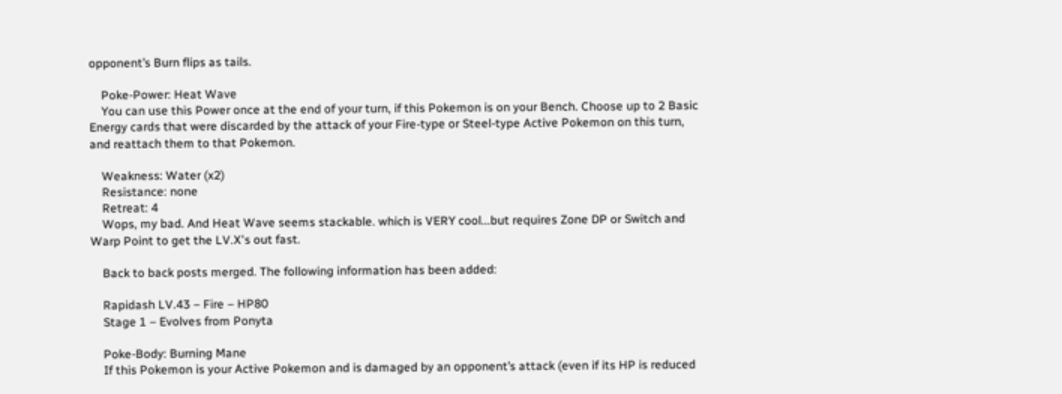opponent’s Burn flips as tails.

    Poke-Power: Heat Wave
    You can use this Power once at the end of your turn, if this Pokemon is on your Bench. Choose up to 2 Basic Energy cards that were discarded by the attack of your Fire-type or Steel-type Active Pokemon on this turn, and reattach them to that Pokemon.

    Weakness: Water (x2)
    Resistance: none
    Retreat: 4
    Wops, my bad. And Heat Wave seems stackable. which is VERY cool...but requires Zone DP or Switch and Warp Point to get the LV.X's out fast.

    Back to back posts merged. The following information has been added:

    Rapidash LV.43 – Fire – HP80
    Stage 1 – Evolves from Ponyta

    Poke-Body: Burning Mane
    If this Pokemon is your Active Pokemon and is damaged by an opponent’s attack (even if its HP is reduced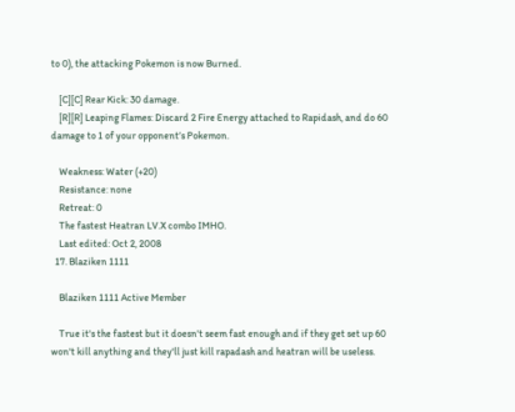to 0), the attacking Pokemon is now Burned.

    [C][C] Rear Kick: 30 damage.
    [R][R] Leaping Flames: Discard 2 Fire Energy attached to Rapidash, and do 60 damage to 1 of your opponent’s Pokemon.

    Weakness: Water (+20)
    Resistance: none
    Retreat: 0
    The fastest Heatran LV.X combo IMHO.
    Last edited: Oct 2, 2008
  17. Blaziken 1111

    Blaziken 1111 Active Member

    True it's the fastest but it doesn't seem fast enough and if they get set up 60 won't kill anything and they'll just kill rapadash and heatran will be useless.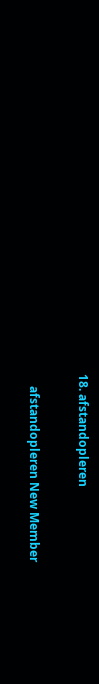18. afstandopleren

    afstandopleren New Member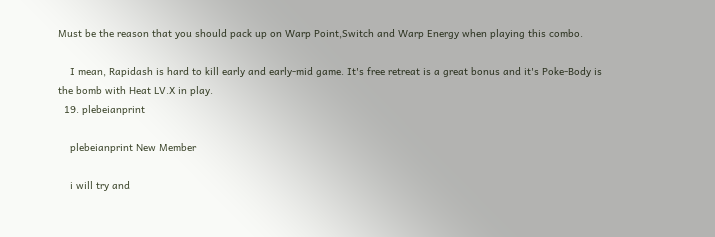Must be the reason that you should pack up on Warp Point,Switch and Warp Energy when playing this combo.

    I mean, Rapidash is hard to kill early and early-mid game. It's free retreat is a great bonus and it's Poke-Body is the bomb with Heat LV.X in play.
  19. plebeianprint

    plebeianprint New Member

    i will try and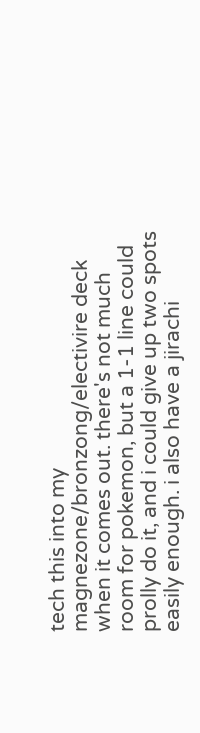tech this into my magnezone/bronzong/electivire deck when it comes out. there's not much room for pokemon, but a 1-1 line could prolly do it, and i could give up two spots easily enough. i also have a jirachi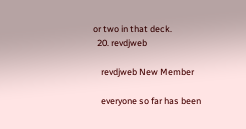or two in that deck.
  20. revdjweb

    revdjweb New Member

    everyone so far has been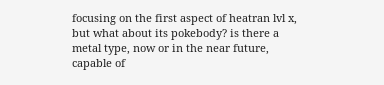focusing on the first aspect of heatran lvl x, but what about its pokebody? is there a metal type, now or in the near future, capable of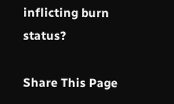inflicting burn status?

Share This Page